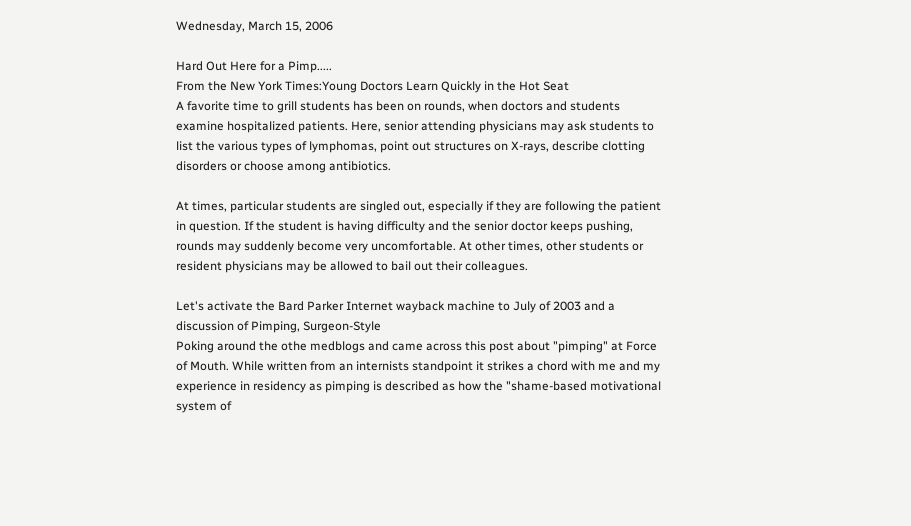Wednesday, March 15, 2006

Hard Out Here for a Pimp.....
From the New York Times:Young Doctors Learn Quickly in the Hot Seat
A favorite time to grill students has been on rounds, when doctors and students examine hospitalized patients. Here, senior attending physicians may ask students to list the various types of lymphomas, point out structures on X-rays, describe clotting disorders or choose among antibiotics.

At times, particular students are singled out, especially if they are following the patient in question. If the student is having difficulty and the senior doctor keeps pushing, rounds may suddenly become very uncomfortable. At other times, other students or resident physicians may be allowed to bail out their colleagues.

Let's activate the Bard Parker Internet wayback machine to July of 2003 and a discussion of Pimping, Surgeon-Style
Poking around the othe medblogs and came across this post about "pimping" at Force of Mouth. While written from an internists standpoint it strikes a chord with me and my experience in residency as pimping is described as how the "shame-based motivational system of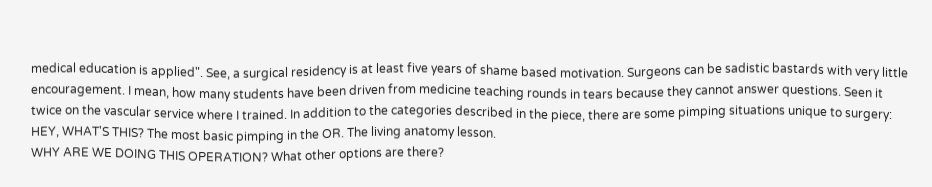medical education is applied". See, a surgical residency is at least five years of shame based motivation. Surgeons can be sadistic bastards with very little encouragement. I mean, how many students have been driven from medicine teaching rounds in tears because they cannot answer questions. Seen it twice on the vascular service where I trained. In addition to the categories described in the piece, there are some pimping situations unique to surgery:
HEY, WHAT'S THIS? The most basic pimping in the OR. The living anatomy lesson.
WHY ARE WE DOING THIS OPERATION? What other options are there?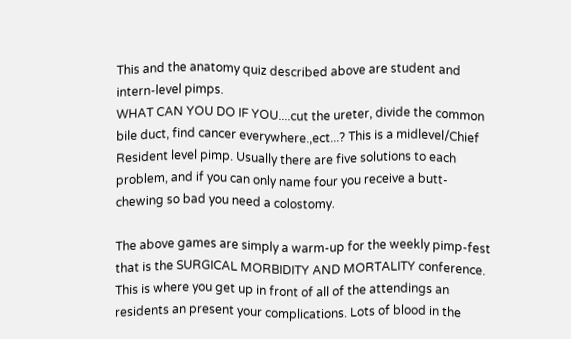This and the anatomy quiz described above are student and intern-level pimps.
WHAT CAN YOU DO IF YOU....cut the ureter, divide the common bile duct, find cancer everywhere.,ect...? This is a midlevel/Chief Resident level pimp. Usually there are five solutions to each problem, and if you can only name four you receive a butt-chewing so bad you need a colostomy.

The above games are simply a warm-up for the weekly pimp-fest that is the SURGICAL MORBIDITY AND MORTALITY conference. This is where you get up in front of all of the attendings an residents an present your complications. Lots of blood in the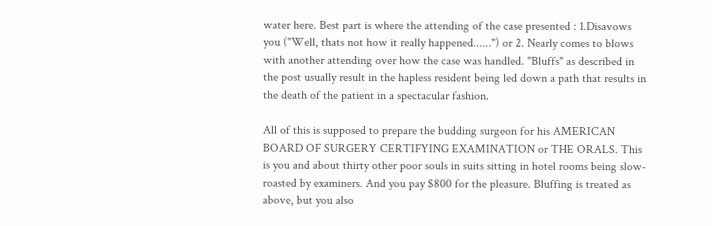water here. Best part is where the attending of the case presented : 1.Disavows you ("Well, thats not how it really happened......") or 2. Nearly comes to blows with another attending over how the case was handled. "Bluffs" as described in the post usually result in the hapless resident being led down a path that results in the death of the patient in a spectacular fashion.

All of this is supposed to prepare the budding surgeon for his AMERICAN BOARD OF SURGERY CERTIFYING EXAMINATION or THE ORALS. This is you and about thirty other poor souls in suits sitting in hotel rooms being slow-roasted by examiners. And you pay $800 for the pleasure. Bluffing is treated as above, but you also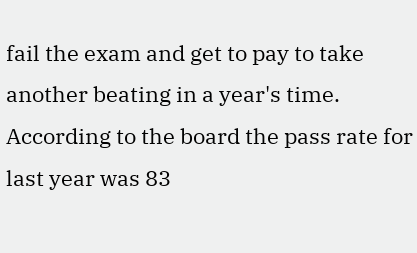fail the exam and get to pay to take another beating in a year's time. According to the board the pass rate for last year was 83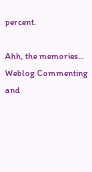percent.

Ahh, the memories...
Weblog Commenting and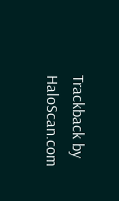Trackback by HaloScan.com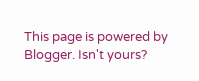This page is powered by Blogger. Isn't yours?